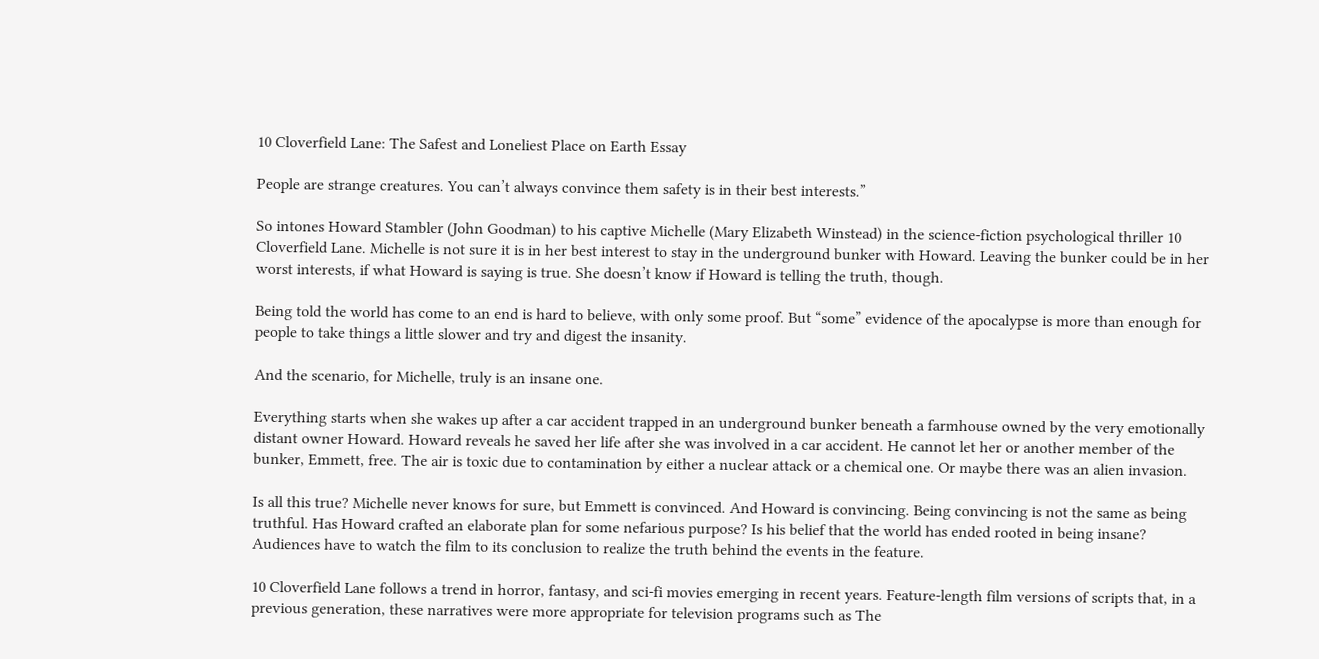10 Cloverfield Lane: The Safest and Loneliest Place on Earth Essay

People are strange creatures. You can’t always convince them safety is in their best interests.”

So intones Howard Stambler (John Goodman) to his captive Michelle (Mary Elizabeth Winstead) in the science-fiction psychological thriller 10 Cloverfield Lane. Michelle is not sure it is in her best interest to stay in the underground bunker with Howard. Leaving the bunker could be in her worst interests, if what Howard is saying is true. She doesn’t know if Howard is telling the truth, though.

Being told the world has come to an end is hard to believe, with only some proof. But “some” evidence of the apocalypse is more than enough for people to take things a little slower and try and digest the insanity.

And the scenario, for Michelle, truly is an insane one.

Everything starts when she wakes up after a car accident trapped in an underground bunker beneath a farmhouse owned by the very emotionally distant owner Howard. Howard reveals he saved her life after she was involved in a car accident. He cannot let her or another member of the bunker, Emmett, free. The air is toxic due to contamination by either a nuclear attack or a chemical one. Or maybe there was an alien invasion.

Is all this true? Michelle never knows for sure, but Emmett is convinced. And Howard is convincing. Being convincing is not the same as being truthful. Has Howard crafted an elaborate plan for some nefarious purpose? Is his belief that the world has ended rooted in being insane? Audiences have to watch the film to its conclusion to realize the truth behind the events in the feature.

10 Cloverfield Lane follows a trend in horror, fantasy, and sci-fi movies emerging in recent years. Feature-length film versions of scripts that, in a previous generation, these narratives were more appropriate for television programs such as The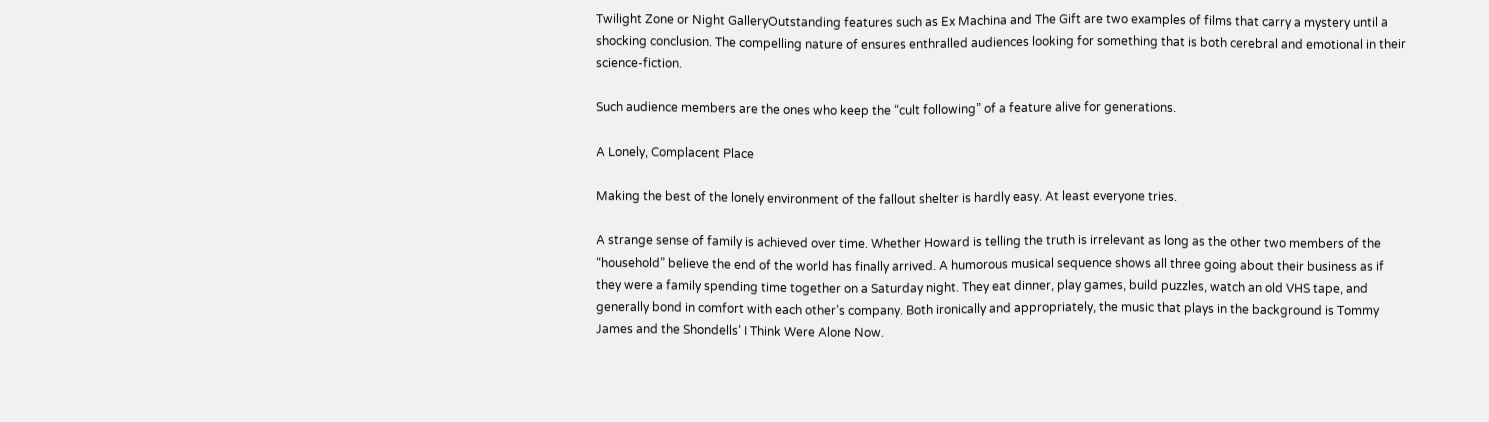Twilight Zone or Night GalleryOutstanding features such as Ex Machina and The Gift are two examples of films that carry a mystery until a shocking conclusion. The compelling nature of ensures enthralled audiences looking for something that is both cerebral and emotional in their science-fiction.

Such audience members are the ones who keep the “cult following” of a feature alive for generations.

A Lonely, Complacent Place

Making the best of the lonely environment of the fallout shelter is hardly easy. At least everyone tries.

A strange sense of family is achieved over time. Whether Howard is telling the truth is irrelevant as long as the other two members of the “household” believe the end of the world has finally arrived. A humorous musical sequence shows all three going about their business as if they were a family spending time together on a Saturday night. They eat dinner, play games, build puzzles, watch an old VHS tape, and generally bond in comfort with each other’s company. Both ironically and appropriately, the music that plays in the background is Tommy James and the Shondells’ I Think Were Alone Now.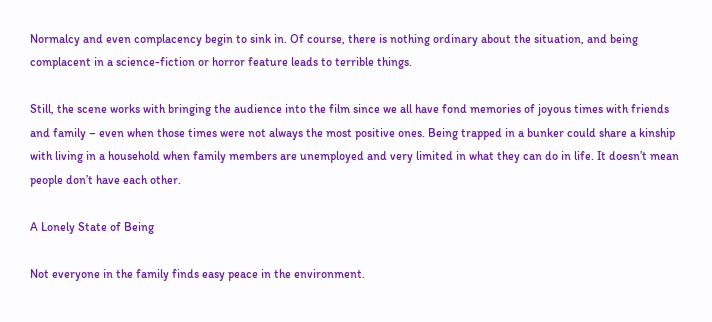Normalcy and even complacency begin to sink in. Of course, there is nothing ordinary about the situation, and being complacent in a science-fiction or horror feature leads to terrible things.

Still, the scene works with bringing the audience into the film since we all have fond memories of joyous times with friends and family – even when those times were not always the most positive ones. Being trapped in a bunker could share a kinship with living in a household when family members are unemployed and very limited in what they can do in life. It doesn’t mean people don’t have each other.

A Lonely State of Being

Not everyone in the family finds easy peace in the environment.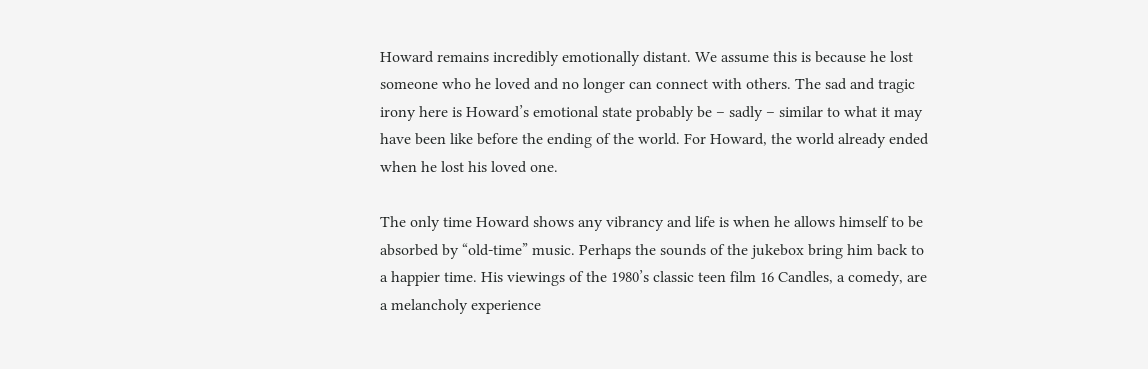Howard remains incredibly emotionally distant. We assume this is because he lost someone who he loved and no longer can connect with others. The sad and tragic irony here is Howard’s emotional state probably be – sadly – similar to what it may have been like before the ending of the world. For Howard, the world already ended when he lost his loved one.

The only time Howard shows any vibrancy and life is when he allows himself to be absorbed by “old-time” music. Perhaps the sounds of the jukebox bring him back to a happier time. His viewings of the 1980’s classic teen film 16 Candles, a comedy, are a melancholy experience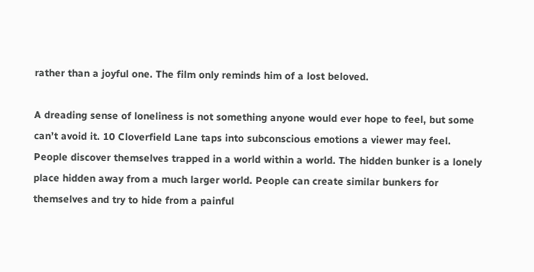rather than a joyful one. The film only reminds him of a lost beloved.

A dreading sense of loneliness is not something anyone would ever hope to feel, but some can’t avoid it. 10 Cloverfield Lane taps into subconscious emotions a viewer may feel. People discover themselves trapped in a world within a world. The hidden bunker is a lonely place hidden away from a much larger world. People can create similar bunkers for themselves and try to hide from a painful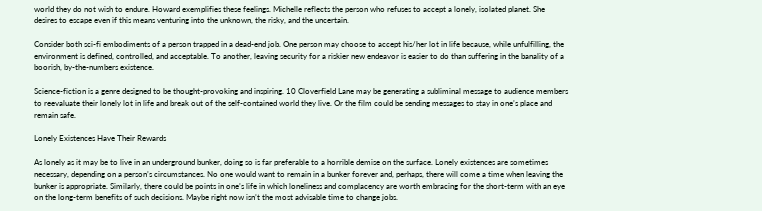world they do not wish to endure. Howard exemplifies these feelings. Michelle reflects the person who refuses to accept a lonely, isolated planet. She desires to escape even if this means venturing into the unknown, the risky, and the uncertain.

Consider both sci-fi embodiments of a person trapped in a dead-end job. One person may choose to accept his/her lot in life because, while unfulfilling, the environment is defined, controlled, and acceptable. To another, leaving security for a riskier new endeavor is easier to do than suffering in the banality of a boorish, by-the-numbers existence.

Science-fiction is a genre designed to be thought-provoking and inspiring. 10 Cloverfield Lane may be generating a subliminal message to audience members to reevaluate their lonely lot in life and break out of the self-contained world they live. Or the film could be sending messages to stay in one’s place and remain safe.

Lonely Existences Have Their Rewards

As lonely as it may be to live in an underground bunker, doing so is far preferable to a horrible demise on the surface. Lonely existences are sometimes necessary, depending on a person’s circumstances. No one would want to remain in a bunker forever and, perhaps, there will come a time when leaving the bunker is appropriate. Similarly, there could be points in one’s life in which loneliness and complacency are worth embracing for the short-term with an eye on the long-term benefits of such decisions. Maybe right now isn’t the most advisable time to change jobs.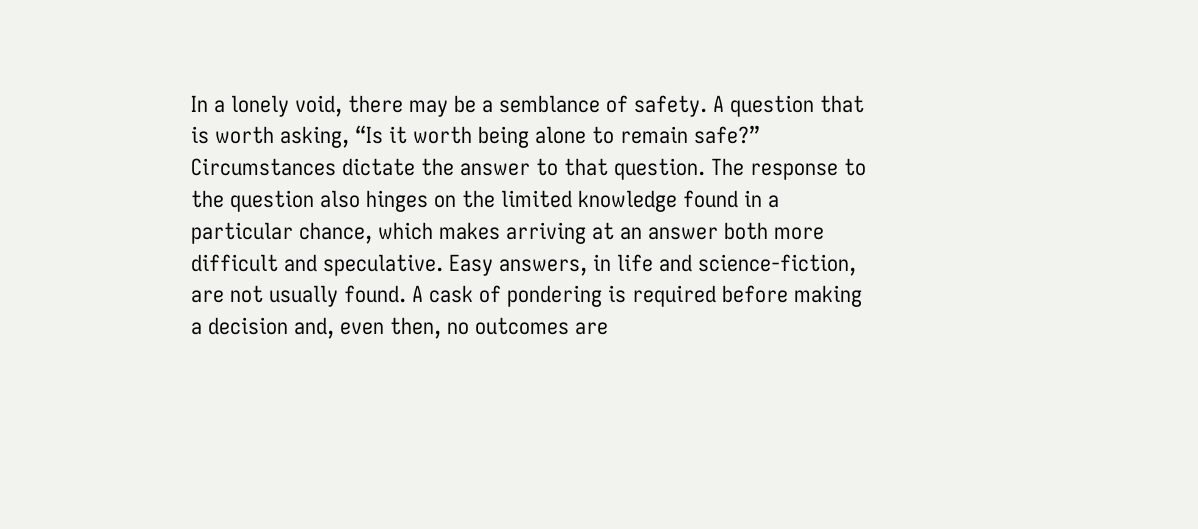In a lonely void, there may be a semblance of safety. A question that is worth asking, “Is it worth being alone to remain safe?” Circumstances dictate the answer to that question. The response to the question also hinges on the limited knowledge found in a particular chance, which makes arriving at an answer both more difficult and speculative. Easy answers, in life and science-fiction, are not usually found. A cask of pondering is required before making a decision and, even then, no outcomes are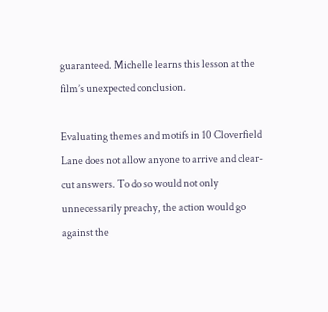guaranteed. Michelle learns this lesson at the film’s unexpected conclusion.

Evaluating themes and motifs in 10 Cloverfield Lane does not allow anyone to arrive and clear-cut answers. To do so would not only unnecessarily preachy, the action would go against the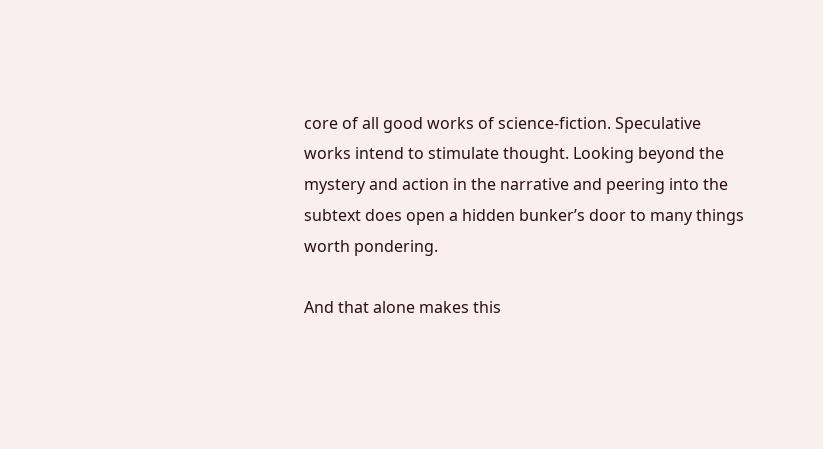core of all good works of science-fiction. Speculative works intend to stimulate thought. Looking beyond the mystery and action in the narrative and peering into the subtext does open a hidden bunker’s door to many things worth pondering.

And that alone makes this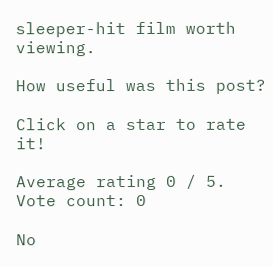sleeper-hit film worth viewing.

How useful was this post?

Click on a star to rate it!

Average rating 0 / 5. Vote count: 0

No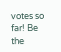votes so far! Be the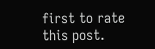first to rate this post.